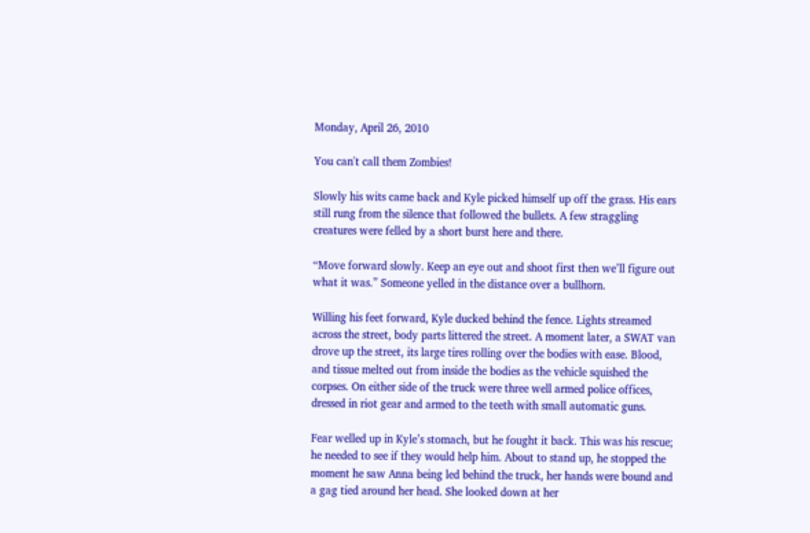Monday, April 26, 2010

You can't call them Zombies!

Slowly his wits came back and Kyle picked himself up off the grass. His ears still rung from the silence that followed the bullets. A few straggling creatures were felled by a short burst here and there.

“Move forward slowly. Keep an eye out and shoot first then we’ll figure out what it was.” Someone yelled in the distance over a bullhorn.

Willing his feet forward, Kyle ducked behind the fence. Lights streamed across the street, body parts littered the street. A moment later, a SWAT van drove up the street, its large tires rolling over the bodies with ease. Blood, and tissue melted out from inside the bodies as the vehicle squished the corpses. On either side of the truck were three well armed police offices, dressed in riot gear and armed to the teeth with small automatic guns.

Fear welled up in Kyle’s stomach, but he fought it back. This was his rescue; he needed to see if they would help him. About to stand up, he stopped the moment he saw Anna being led behind the truck, her hands were bound and a gag tied around her head. She looked down at her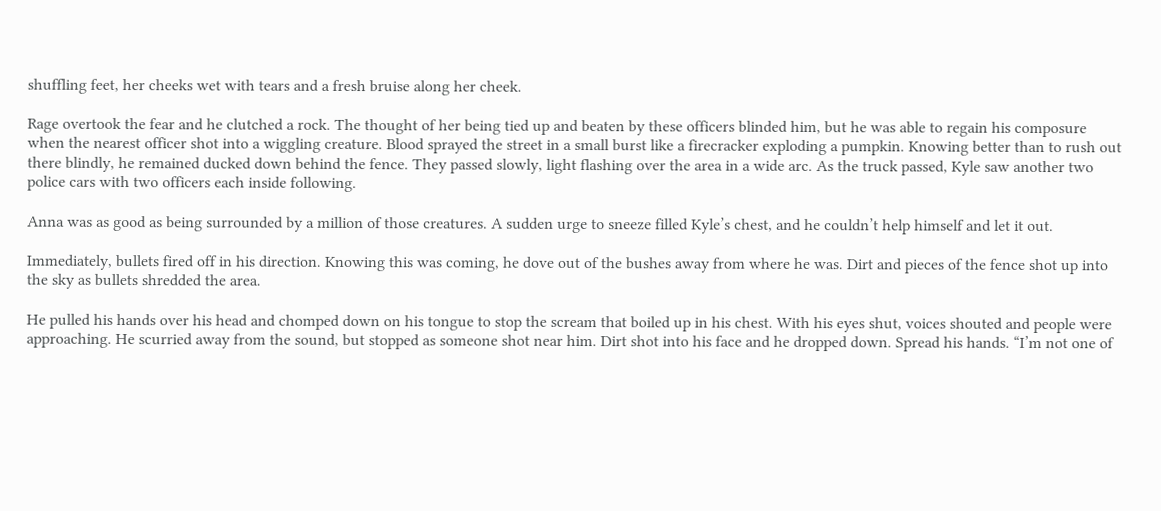shuffling feet, her cheeks wet with tears and a fresh bruise along her cheek.

Rage overtook the fear and he clutched a rock. The thought of her being tied up and beaten by these officers blinded him, but he was able to regain his composure when the nearest officer shot into a wiggling creature. Blood sprayed the street in a small burst like a firecracker exploding a pumpkin. Knowing better than to rush out there blindly, he remained ducked down behind the fence. They passed slowly, light flashing over the area in a wide arc. As the truck passed, Kyle saw another two police cars with two officers each inside following.

Anna was as good as being surrounded by a million of those creatures. A sudden urge to sneeze filled Kyle’s chest, and he couldn’t help himself and let it out.

Immediately, bullets fired off in his direction. Knowing this was coming, he dove out of the bushes away from where he was. Dirt and pieces of the fence shot up into the sky as bullets shredded the area.

He pulled his hands over his head and chomped down on his tongue to stop the scream that boiled up in his chest. With his eyes shut, voices shouted and people were approaching. He scurried away from the sound, but stopped as someone shot near him. Dirt shot into his face and he dropped down. Spread his hands. “I’m not one of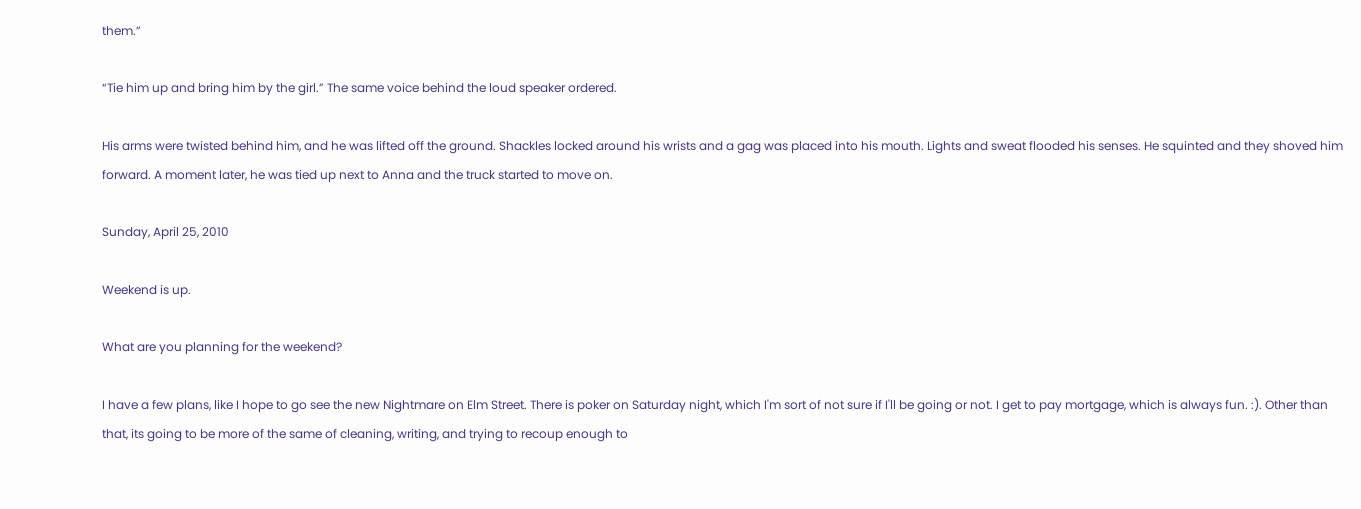them.”

“Tie him up and bring him by the girl.” The same voice behind the loud speaker ordered.

His arms were twisted behind him, and he was lifted off the ground. Shackles locked around his wrists and a gag was placed into his mouth. Lights and sweat flooded his senses. He squinted and they shoved him forward. A moment later, he was tied up next to Anna and the truck started to move on.

Sunday, April 25, 2010

Weekend is up.

What are you planning for the weekend?

I have a few plans, like I hope to go see the new Nightmare on Elm Street. There is poker on Saturday night, which I'm sort of not sure if I'll be going or not. I get to pay mortgage, which is always fun. :). Other than that, its going to be more of the same of cleaning, writing, and trying to recoup enough to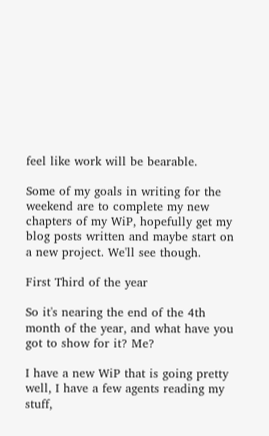feel like work will be bearable.

Some of my goals in writing for the weekend are to complete my new chapters of my WiP, hopefully get my blog posts written and maybe start on a new project. We'll see though.

First Third of the year

So it's nearing the end of the 4th month of the year, and what have you got to show for it? Me?

I have a new WiP that is going pretty well, I have a few agents reading my stuff,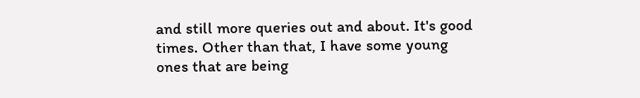and still more queries out and about. It's good times. Other than that, I have some young ones that are being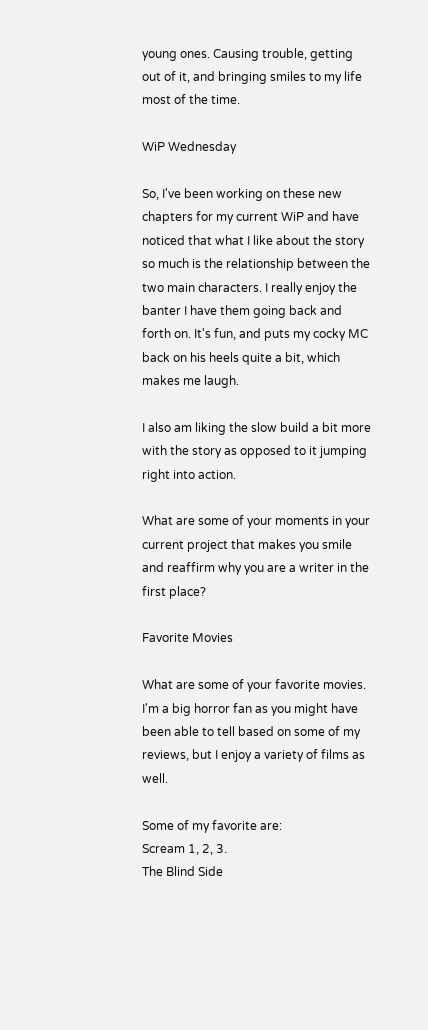young ones. Causing trouble, getting out of it, and bringing smiles to my life most of the time.

WiP Wednesday

So, I've been working on these new chapters for my current WiP and have noticed that what I like about the story so much is the relationship between the two main characters. I really enjoy the banter I have them going back and forth on. It's fun, and puts my cocky MC back on his heels quite a bit, which makes me laugh.

I also am liking the slow build a bit more with the story as opposed to it jumping right into action.

What are some of your moments in your current project that makes you smile and reaffirm why you are a writer in the first place?

Favorite Movies

What are some of your favorite movies. I'm a big horror fan as you might have been able to tell based on some of my reviews, but I enjoy a variety of films as well.

Some of my favorite are:
Scream 1, 2, 3.
The Blind Side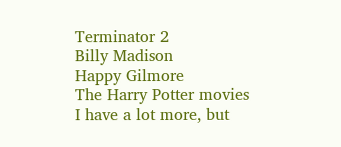Terminator 2
Billy Madison
Happy Gilmore
The Harry Potter movies
I have a lot more, but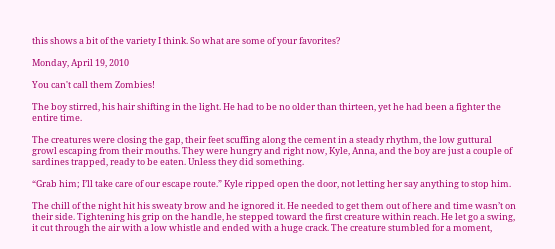this shows a bit of the variety I think. So what are some of your favorites?

Monday, April 19, 2010

You can't call them Zombies!

The boy stirred, his hair shifting in the light. He had to be no older than thirteen, yet he had been a fighter the entire time.

The creatures were closing the gap, their feet scuffing along the cement in a steady rhythm, the low guttural growl escaping from their mouths. They were hungry and right now, Kyle, Anna, and the boy are just a couple of sardines trapped, ready to be eaten. Unless they did something.

“Grab him; I’ll take care of our escape route.” Kyle ripped open the door, not letting her say anything to stop him.

The chill of the night hit his sweaty brow and he ignored it. He needed to get them out of here and time wasn’t on their side. Tightening his grip on the handle, he stepped toward the first creature within reach. He let go a swing, it cut through the air with a low whistle and ended with a huge crack. The creature stumbled for a moment,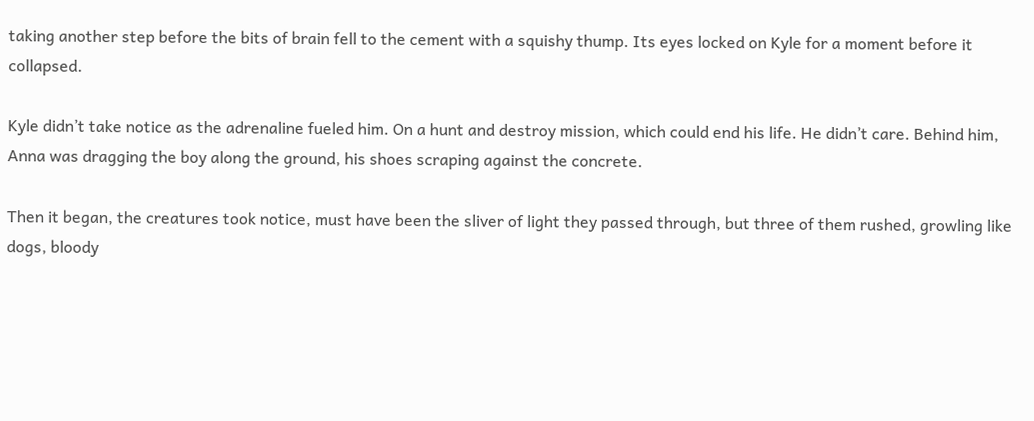taking another step before the bits of brain fell to the cement with a squishy thump. Its eyes locked on Kyle for a moment before it collapsed.

Kyle didn’t take notice as the adrenaline fueled him. On a hunt and destroy mission, which could end his life. He didn’t care. Behind him, Anna was dragging the boy along the ground, his shoes scraping against the concrete.

Then it began, the creatures took notice, must have been the sliver of light they passed through, but three of them rushed, growling like dogs, bloody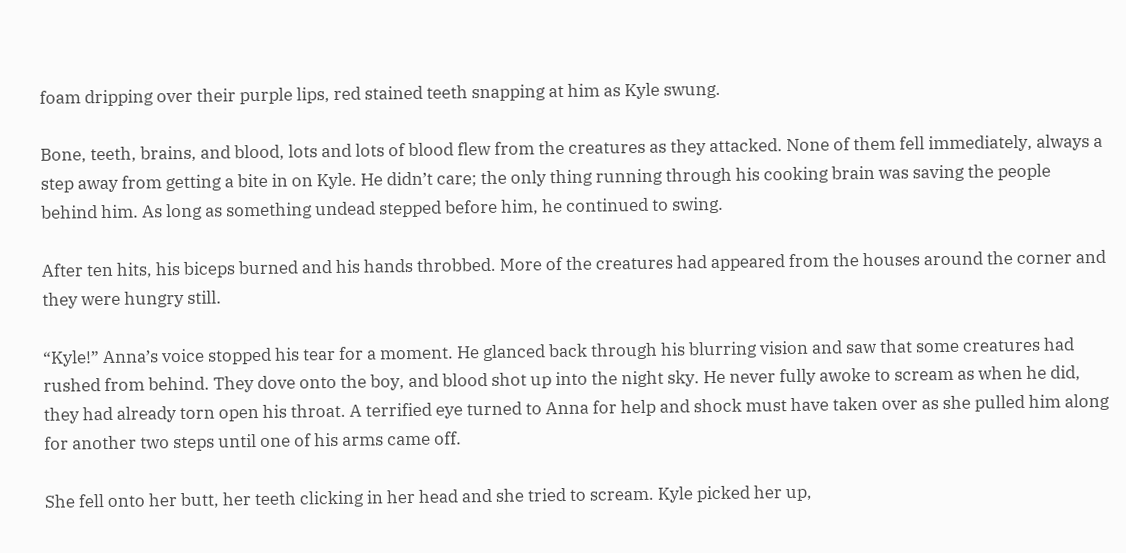foam dripping over their purple lips, red stained teeth snapping at him as Kyle swung.

Bone, teeth, brains, and blood, lots and lots of blood flew from the creatures as they attacked. None of them fell immediately, always a step away from getting a bite in on Kyle. He didn’t care; the only thing running through his cooking brain was saving the people behind him. As long as something undead stepped before him, he continued to swing.

After ten hits, his biceps burned and his hands throbbed. More of the creatures had appeared from the houses around the corner and they were hungry still.

“Kyle!” Anna’s voice stopped his tear for a moment. He glanced back through his blurring vision and saw that some creatures had rushed from behind. They dove onto the boy, and blood shot up into the night sky. He never fully awoke to scream as when he did, they had already torn open his throat. A terrified eye turned to Anna for help and shock must have taken over as she pulled him along for another two steps until one of his arms came off.

She fell onto her butt, her teeth clicking in her head and she tried to scream. Kyle picked her up,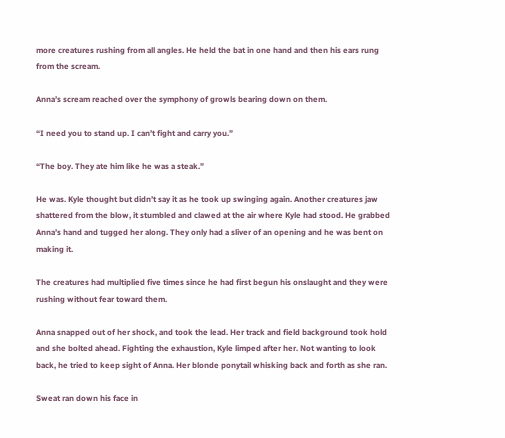more creatures rushing from all angles. He held the bat in one hand and then his ears rung from the scream.

Anna’s scream reached over the symphony of growls bearing down on them.

“I need you to stand up. I can’t fight and carry you.”

“The boy. They ate him like he was a steak.”

He was. Kyle thought but didn’t say it as he took up swinging again. Another creatures jaw shattered from the blow, it stumbled and clawed at the air where Kyle had stood. He grabbed Anna’s hand and tugged her along. They only had a sliver of an opening and he was bent on making it.

The creatures had multiplied five times since he had first begun his onslaught and they were rushing without fear toward them.

Anna snapped out of her shock, and took the lead. Her track and field background took hold and she bolted ahead. Fighting the exhaustion, Kyle limped after her. Not wanting to look back, he tried to keep sight of Anna. Her blonde ponytail whisking back and forth as she ran.

Sweat ran down his face in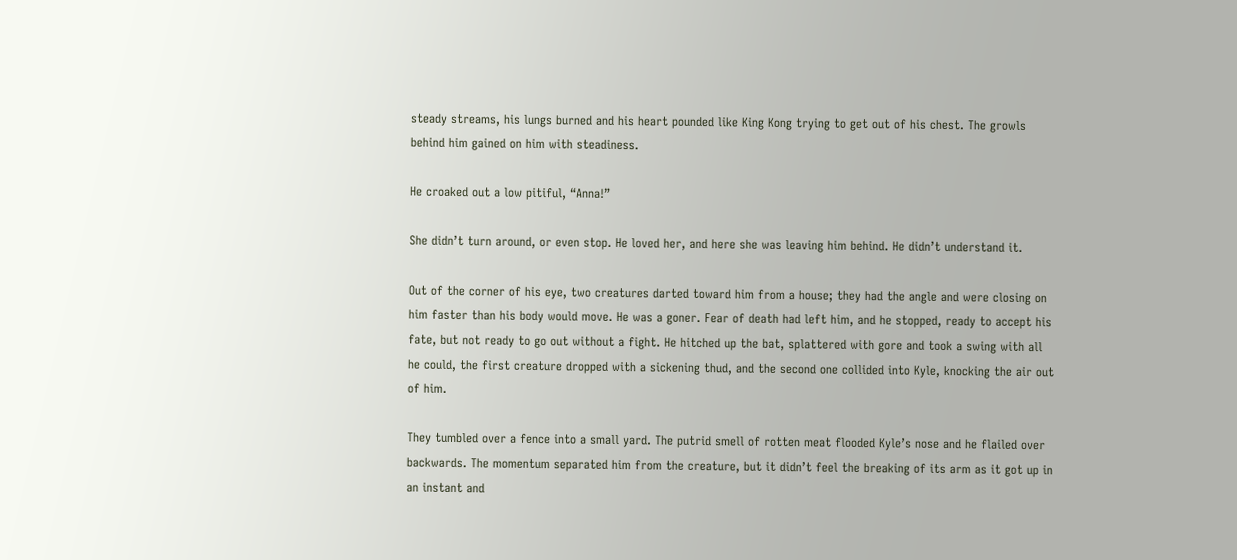steady streams, his lungs burned and his heart pounded like King Kong trying to get out of his chest. The growls behind him gained on him with steadiness.

He croaked out a low pitiful, “Anna!”

She didn’t turn around, or even stop. He loved her, and here she was leaving him behind. He didn’t understand it.

Out of the corner of his eye, two creatures darted toward him from a house; they had the angle and were closing on him faster than his body would move. He was a goner. Fear of death had left him, and he stopped, ready to accept his fate, but not ready to go out without a fight. He hitched up the bat, splattered with gore and took a swing with all he could, the first creature dropped with a sickening thud, and the second one collided into Kyle, knocking the air out of him.

They tumbled over a fence into a small yard. The putrid smell of rotten meat flooded Kyle’s nose and he flailed over backwards. The momentum separated him from the creature, but it didn’t feel the breaking of its arm as it got up in an instant and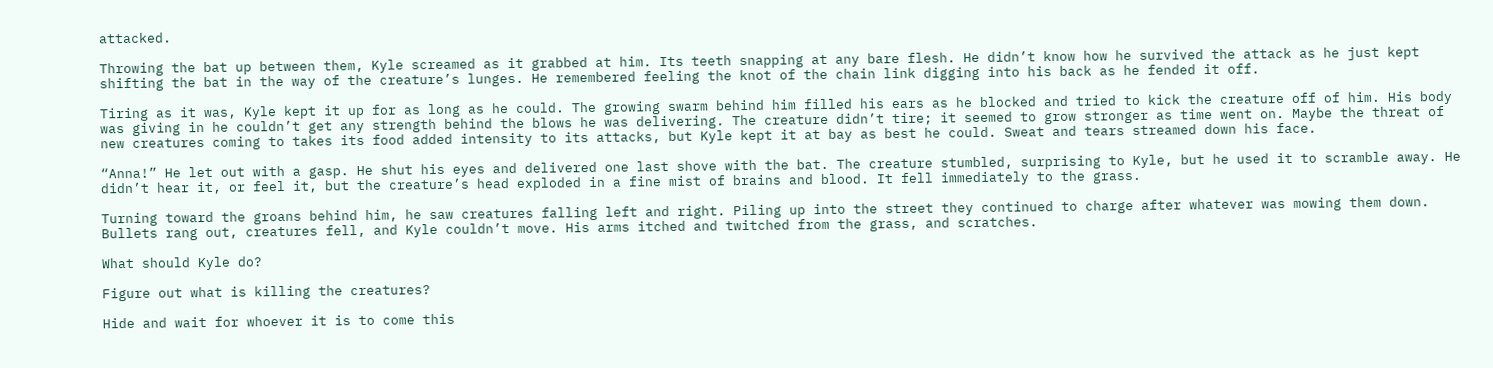attacked.

Throwing the bat up between them, Kyle screamed as it grabbed at him. Its teeth snapping at any bare flesh. He didn’t know how he survived the attack as he just kept shifting the bat in the way of the creature’s lunges. He remembered feeling the knot of the chain link digging into his back as he fended it off.

Tiring as it was, Kyle kept it up for as long as he could. The growing swarm behind him filled his ears as he blocked and tried to kick the creature off of him. His body was giving in he couldn’t get any strength behind the blows he was delivering. The creature didn’t tire; it seemed to grow stronger as time went on. Maybe the threat of new creatures coming to takes its food added intensity to its attacks, but Kyle kept it at bay as best he could. Sweat and tears streamed down his face.

“Anna!” He let out with a gasp. He shut his eyes and delivered one last shove with the bat. The creature stumbled, surprising to Kyle, but he used it to scramble away. He didn’t hear it, or feel it, but the creature’s head exploded in a fine mist of brains and blood. It fell immediately to the grass.

Turning toward the groans behind him, he saw creatures falling left and right. Piling up into the street they continued to charge after whatever was mowing them down. Bullets rang out, creatures fell, and Kyle couldn’t move. His arms itched and twitched from the grass, and scratches.

What should Kyle do?

Figure out what is killing the creatures?

Hide and wait for whoever it is to come this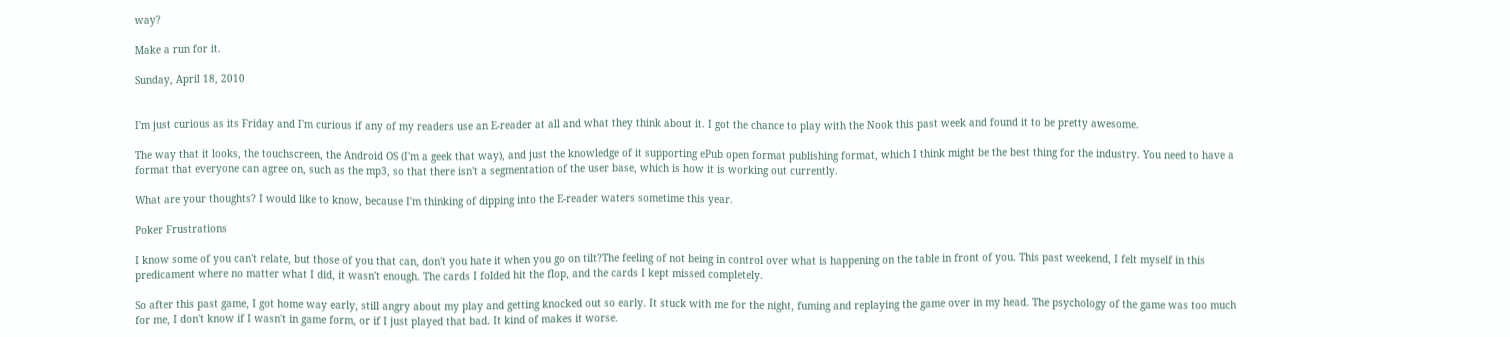way?

Make a run for it.

Sunday, April 18, 2010


I'm just curious as its Friday and I'm curious if any of my readers use an E-reader at all and what they think about it. I got the chance to play with the Nook this past week and found it to be pretty awesome.

The way that it looks, the touchscreen, the Android OS (I'm a geek that way), and just the knowledge of it supporting ePub open format publishing format, which I think might be the best thing for the industry. You need to have a format that everyone can agree on, such as the mp3, so that there isn't a segmentation of the user base, which is how it is working out currently.

What are your thoughts? I would like to know, because I'm thinking of dipping into the E-reader waters sometime this year.

Poker Frustrations

I know some of you can't relate, but those of you that can, don't you hate it when you go on tilt?The feeling of not being in control over what is happening on the table in front of you. This past weekend, I felt myself in this predicament where no matter what I did, it wasn't enough. The cards I folded hit the flop, and the cards I kept missed completely.

So after this past game, I got home way early, still angry about my play and getting knocked out so early. It stuck with me for the night, fuming and replaying the game over in my head. The psychology of the game was too much for me, I don't know if I wasn't in game form, or if I just played that bad. It kind of makes it worse.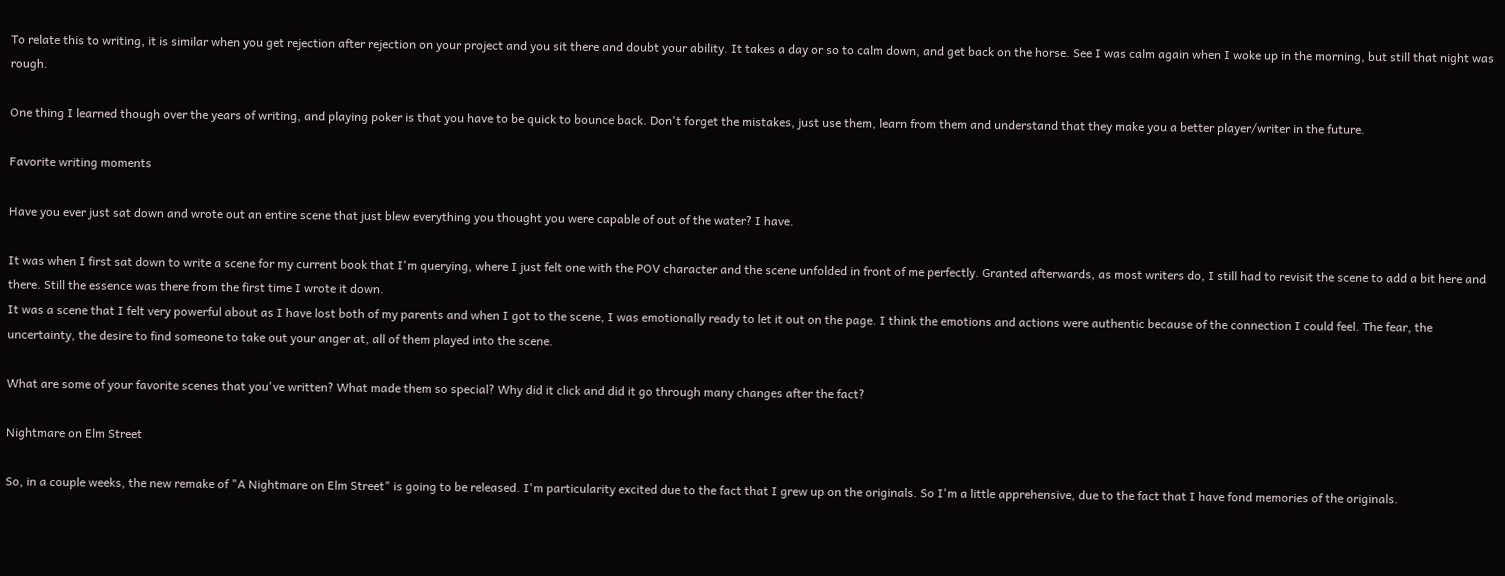To relate this to writing, it is similar when you get rejection after rejection on your project and you sit there and doubt your ability. It takes a day or so to calm down, and get back on the horse. See I was calm again when I woke up in the morning, but still that night was rough.

One thing I learned though over the years of writing, and playing poker is that you have to be quick to bounce back. Don't forget the mistakes, just use them, learn from them and understand that they make you a better player/writer in the future.

Favorite writing moments

Have you ever just sat down and wrote out an entire scene that just blew everything you thought you were capable of out of the water? I have.

It was when I first sat down to write a scene for my current book that I'm querying, where I just felt one with the POV character and the scene unfolded in front of me perfectly. Granted afterwards, as most writers do, I still had to revisit the scene to add a bit here and there. Still the essence was there from the first time I wrote it down.
It was a scene that I felt very powerful about as I have lost both of my parents and when I got to the scene, I was emotionally ready to let it out on the page. I think the emotions and actions were authentic because of the connection I could feel. The fear, the uncertainty, the desire to find someone to take out your anger at, all of them played into the scene.

What are some of your favorite scenes that you've written? What made them so special? Why did it click and did it go through many changes after the fact?

Nightmare on Elm Street

So, in a couple weeks, the new remake of "A Nightmare on Elm Street" is going to be released. I'm particularity excited due to the fact that I grew up on the originals. So I'm a little apprehensive, due to the fact that I have fond memories of the originals.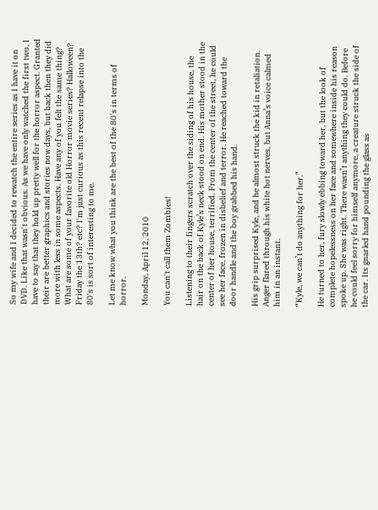So my wife and I decided to rewatch the entire series as I have it on DVD. Like that wasn't obvious. As we have only watched the first two, I have to say that they hold up pretty well for the horror aspect. Granted their are better graphics and stories now days, but back then they did more with less in some aspects. Have any of you felt the same thing? What are some of your favorite old Horror movie series? Halloween? Friday the 13th? etc? I'm just curious as this recent relapse into the 80's is sort of interesting to me.

Let me know what you think are the best of the 80's in terms of horror.

Monday, April 12, 2010

You can't call them Zombies!

Listening to their fingers scratch over the siding of his house, the hair on the back of Kyle’s neck stood on end. His mother stood in the center of her house, terrified. From the center of the street, he could see her face, frozen in disbelief and terror. He reached toward the door handle and the boy grabbed his hand.

His grip surprised Kyle, and he almost struck the kid in retaliation. Anger flared through his white hot nerves, but Anna’s voice calmed him in an instant.

“Kyle, we can’t do anything for her.”

He turned to her, fury slowly ebbing toward her, but the look of complete hopelessness on her face and somewhere inside his reason spoke up. She was right. There wasn’t anything they could do. Before he could feel sorry for himself anymore, a creature struck the side of the car. Its gnarled hand pounding the glass as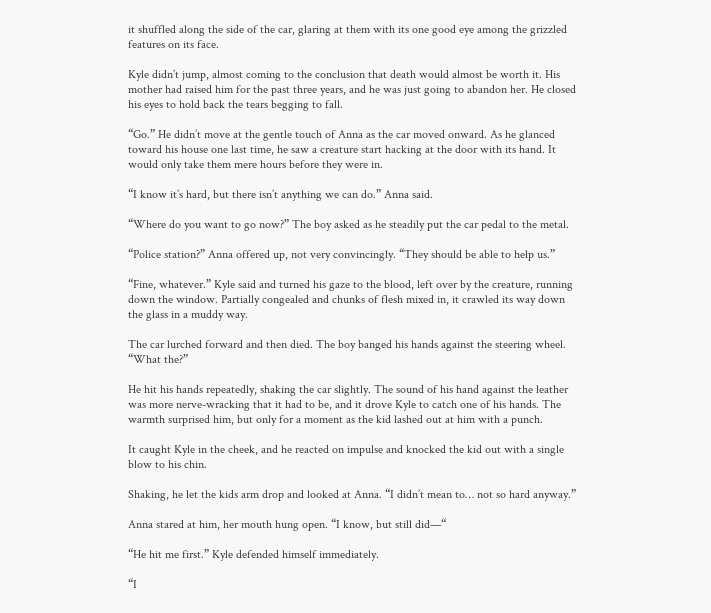it shuffled along the side of the car, glaring at them with its one good eye among the grizzled features on its face.

Kyle didn’t jump, almost coming to the conclusion that death would almost be worth it. His mother had raised him for the past three years, and he was just going to abandon her. He closed his eyes to hold back the tears begging to fall.

“Go.” He didn’t move at the gentle touch of Anna as the car moved onward. As he glanced toward his house one last time, he saw a creature start hacking at the door with its hand. It would only take them mere hours before they were in.

“I know it’s hard, but there isn’t anything we can do.” Anna said.

“Where do you want to go now?” The boy asked as he steadily put the car pedal to the metal.

“Police station?” Anna offered up, not very convincingly. “They should be able to help us.”

“Fine, whatever.” Kyle said and turned his gaze to the blood, left over by the creature, running down the window. Partially congealed and chunks of flesh mixed in, it crawled its way down the glass in a muddy way.

The car lurched forward and then died. The boy banged his hands against the steering wheel. “What the?”

He hit his hands repeatedly, shaking the car slightly. The sound of his hand against the leather was more nerve-wracking that it had to be, and it drove Kyle to catch one of his hands. The warmth surprised him, but only for a moment as the kid lashed out at him with a punch.

It caught Kyle in the cheek, and he reacted on impulse and knocked the kid out with a single blow to his chin.

Shaking, he let the kids arm drop and looked at Anna. “I didn’t mean to… not so hard anyway.”

Anna stared at him, her mouth hung open. “I know, but still did—“

“He hit me first.” Kyle defended himself immediately.

“I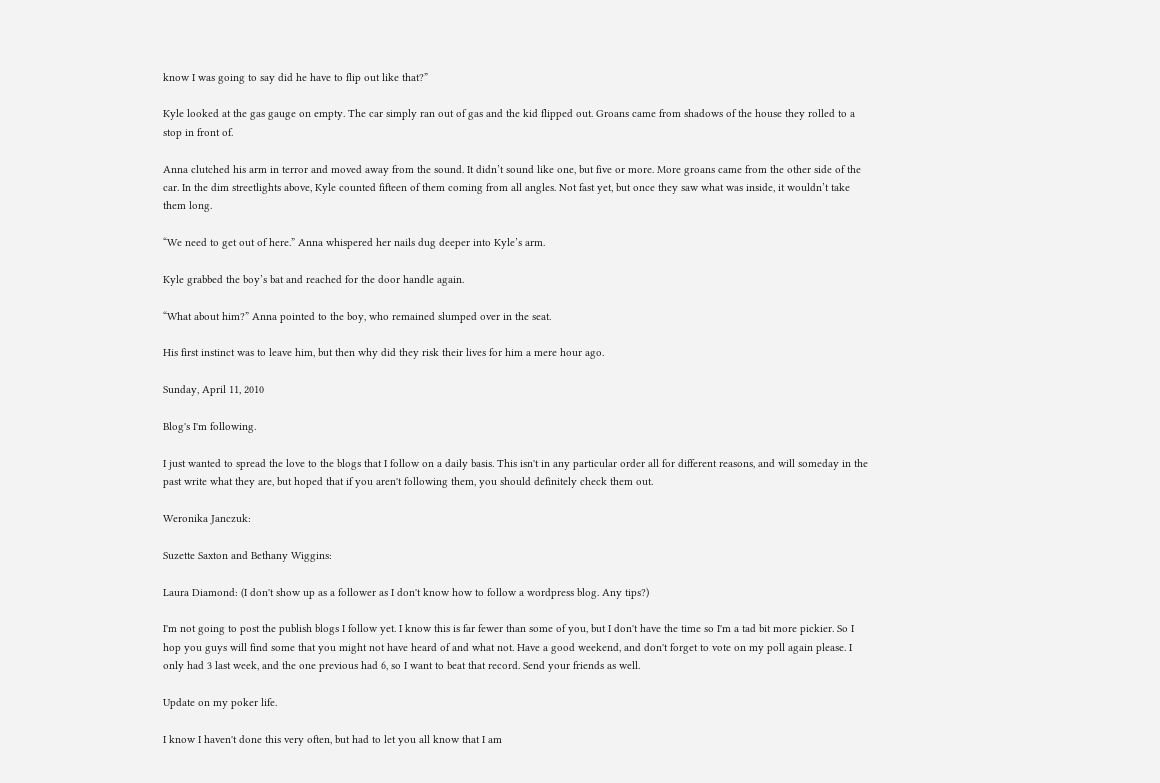know I was going to say did he have to flip out like that?”

Kyle looked at the gas gauge on empty. The car simply ran out of gas and the kid flipped out. Groans came from shadows of the house they rolled to a stop in front of.

Anna clutched his arm in terror and moved away from the sound. It didn’t sound like one, but five or more. More groans came from the other side of the car. In the dim streetlights above, Kyle counted fifteen of them coming from all angles. Not fast yet, but once they saw what was inside, it wouldn’t take them long.

“We need to get out of here.” Anna whispered her nails dug deeper into Kyle’s arm.

Kyle grabbed the boy’s bat and reached for the door handle again.

“What about him?” Anna pointed to the boy, who remained slumped over in the seat.

His first instinct was to leave him, but then why did they risk their lives for him a mere hour ago.

Sunday, April 11, 2010

Blog's I'm following.

I just wanted to spread the love to the blogs that I follow on a daily basis. This isn't in any particular order all for different reasons, and will someday in the past write what they are, but hoped that if you aren't following them, you should definitely check them out.

Weronika Janczuk:

Suzette Saxton and Bethany Wiggins:

Laura Diamond: (I don't show up as a follower as I don't know how to follow a wordpress blog. Any tips?)

I'm not going to post the publish blogs I follow yet. I know this is far fewer than some of you, but I don't have the time so I'm a tad bit more pickier. So I hop you guys will find some that you might not have heard of and what not. Have a good weekend, and don't forget to vote on my poll again please. I only had 3 last week, and the one previous had 6, so I want to beat that record. Send your friends as well.

Update on my poker life.

I know I haven't done this very often, but had to let you all know that I am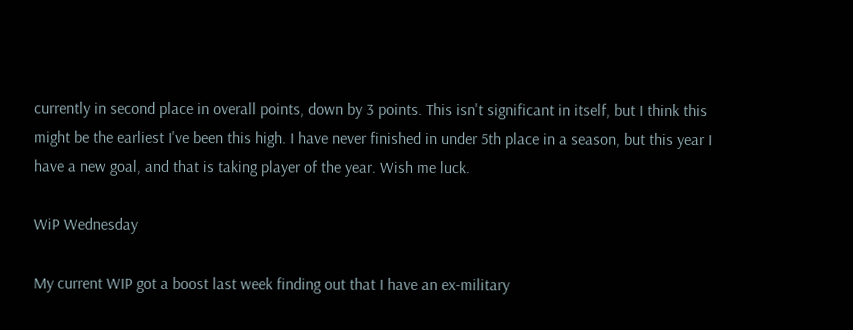currently in second place in overall points, down by 3 points. This isn't significant in itself, but I think this might be the earliest I've been this high. I have never finished in under 5th place in a season, but this year I have a new goal, and that is taking player of the year. Wish me luck.

WiP Wednesday

My current WIP got a boost last week finding out that I have an ex-military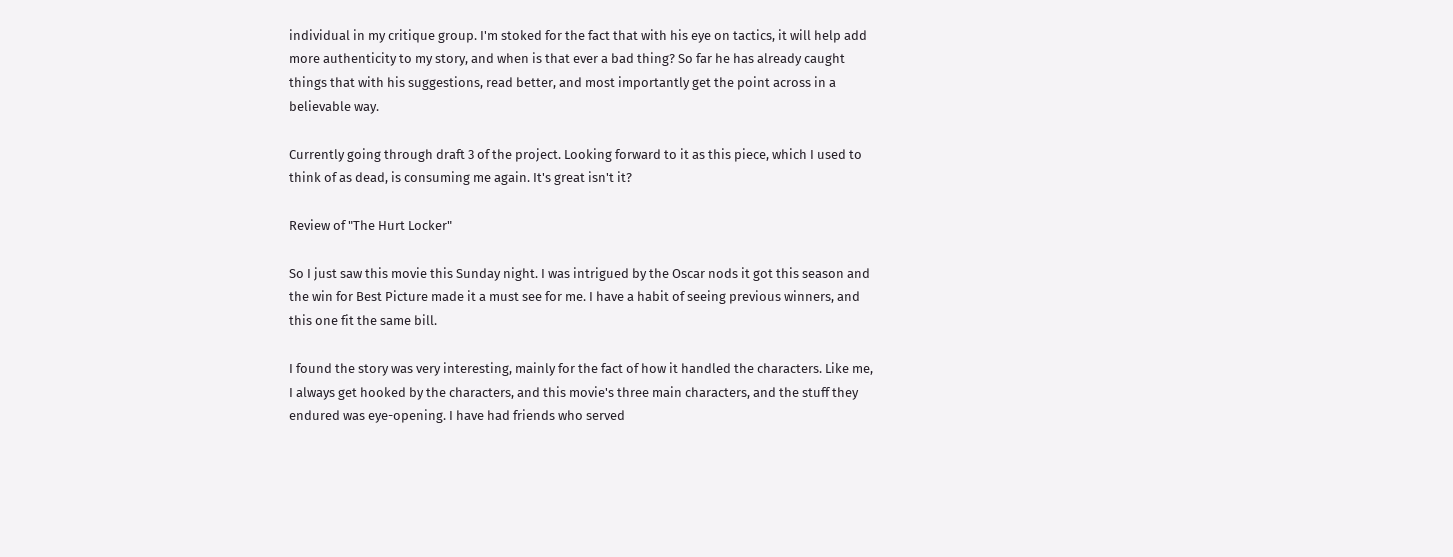individual in my critique group. I'm stoked for the fact that with his eye on tactics, it will help add more authenticity to my story, and when is that ever a bad thing? So far he has already caught things that with his suggestions, read better, and most importantly get the point across in a believable way.

Currently going through draft 3 of the project. Looking forward to it as this piece, which I used to think of as dead, is consuming me again. It's great isn't it?

Review of "The Hurt Locker"

So I just saw this movie this Sunday night. I was intrigued by the Oscar nods it got this season and the win for Best Picture made it a must see for me. I have a habit of seeing previous winners, and this one fit the same bill.

I found the story was very interesting, mainly for the fact of how it handled the characters. Like me, I always get hooked by the characters, and this movie's three main characters, and the stuff they endured was eye-opening. I have had friends who served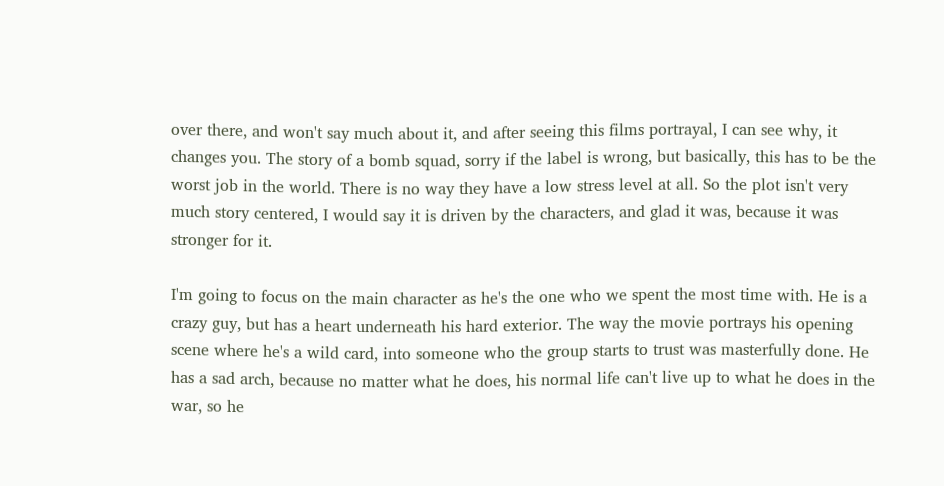over there, and won't say much about it, and after seeing this films portrayal, I can see why, it changes you. The story of a bomb squad, sorry if the label is wrong, but basically, this has to be the worst job in the world. There is no way they have a low stress level at all. So the plot isn't very much story centered, I would say it is driven by the characters, and glad it was, because it was stronger for it.

I'm going to focus on the main character as he's the one who we spent the most time with. He is a crazy guy, but has a heart underneath his hard exterior. The way the movie portrays his opening scene where he's a wild card, into someone who the group starts to trust was masterfully done. He has a sad arch, because no matter what he does, his normal life can't live up to what he does in the war, so he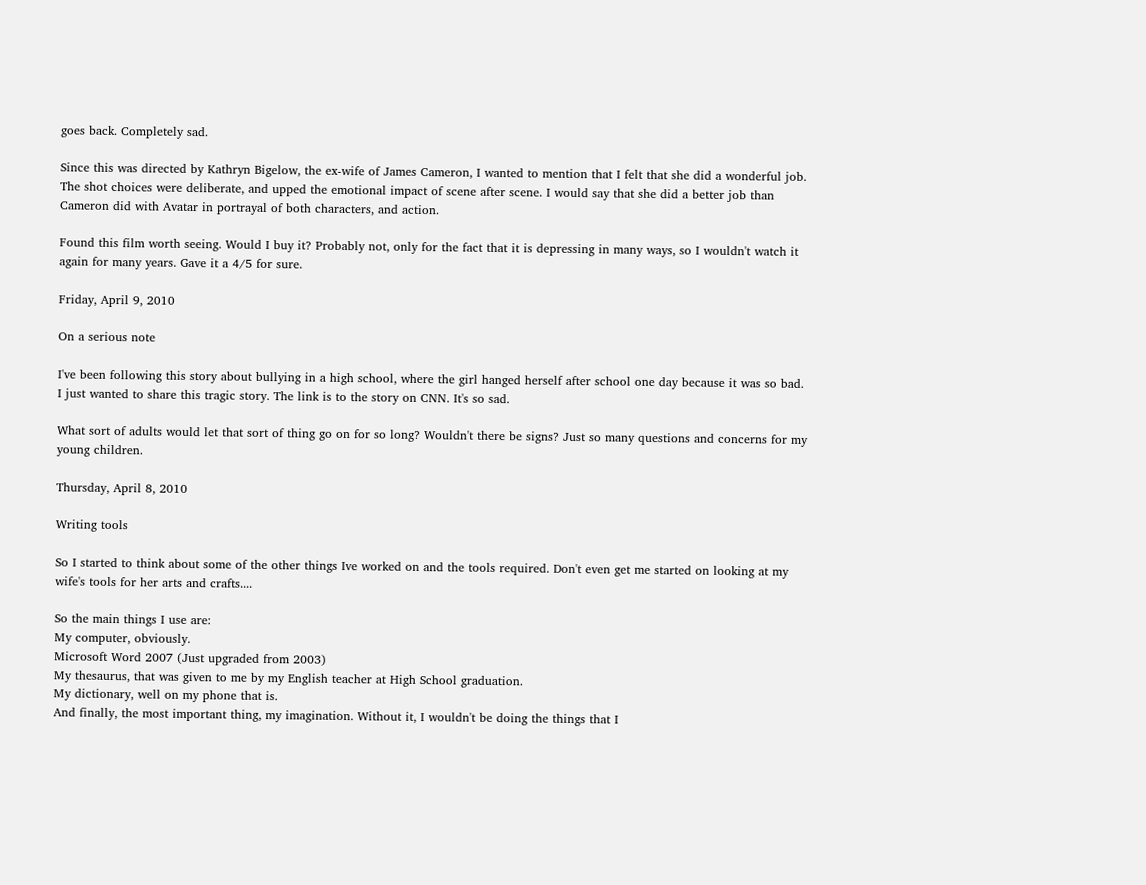goes back. Completely sad.

Since this was directed by Kathryn Bigelow, the ex-wife of James Cameron, I wanted to mention that I felt that she did a wonderful job. The shot choices were deliberate, and upped the emotional impact of scene after scene. I would say that she did a better job than Cameron did with Avatar in portrayal of both characters, and action.

Found this film worth seeing. Would I buy it? Probably not, only for the fact that it is depressing in many ways, so I wouldn't watch it again for many years. Gave it a 4/5 for sure.

Friday, April 9, 2010

On a serious note

I've been following this story about bullying in a high school, where the girl hanged herself after school one day because it was so bad. I just wanted to share this tragic story. The link is to the story on CNN. It's so sad.

What sort of adults would let that sort of thing go on for so long? Wouldn't there be signs? Just so many questions and concerns for my young children.

Thursday, April 8, 2010

Writing tools

So I started to think about some of the other things Ive worked on and the tools required. Don't even get me started on looking at my wife's tools for her arts and crafts....

So the main things I use are:
My computer, obviously.
Microsoft Word 2007 (Just upgraded from 2003)
My thesaurus, that was given to me by my English teacher at High School graduation.
My dictionary, well on my phone that is.
And finally, the most important thing, my imagination. Without it, I wouldn't be doing the things that I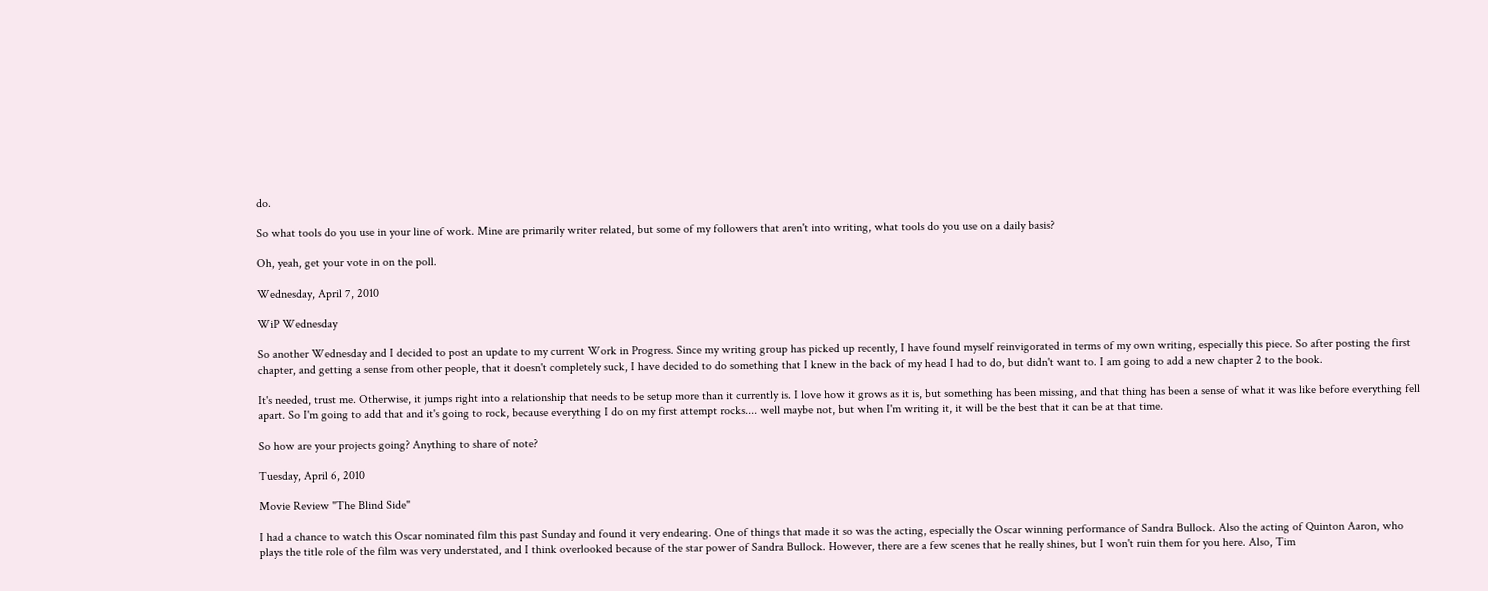do.

So what tools do you use in your line of work. Mine are primarily writer related, but some of my followers that aren't into writing, what tools do you use on a daily basis?

Oh, yeah, get your vote in on the poll.

Wednesday, April 7, 2010

WiP Wednesday

So another Wednesday and I decided to post an update to my current Work in Progress. Since my writing group has picked up recently, I have found myself reinvigorated in terms of my own writing, especially this piece. So after posting the first chapter, and getting a sense from other people, that it doesn't completely suck, I have decided to do something that I knew in the back of my head I had to do, but didn't want to. I am going to add a new chapter 2 to the book.

It's needed, trust me. Otherwise, it jumps right into a relationship that needs to be setup more than it currently is. I love how it grows as it is, but something has been missing, and that thing has been a sense of what it was like before everything fell apart. So I'm going to add that and it's going to rock, because everything I do on my first attempt rocks.... well maybe not, but when I'm writing it, it will be the best that it can be at that time.

So how are your projects going? Anything to share of note?

Tuesday, April 6, 2010

Movie Review "The Blind Side"

I had a chance to watch this Oscar nominated film this past Sunday and found it very endearing. One of things that made it so was the acting, especially the Oscar winning performance of Sandra Bullock. Also the acting of Quinton Aaron, who plays the title role of the film was very understated, and I think overlooked because of the star power of Sandra Bullock. However, there are a few scenes that he really shines, but I won't ruin them for you here. Also, Tim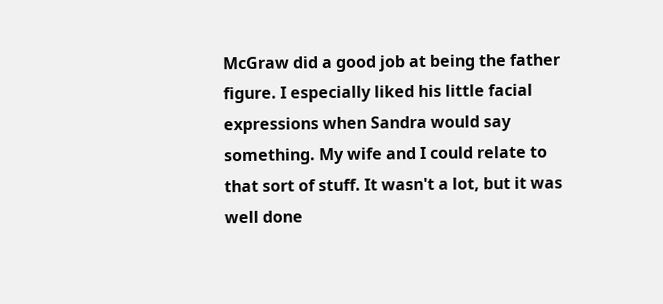McGraw did a good job at being the father figure. I especially liked his little facial expressions when Sandra would say something. My wife and I could relate to that sort of stuff. It wasn't a lot, but it was well done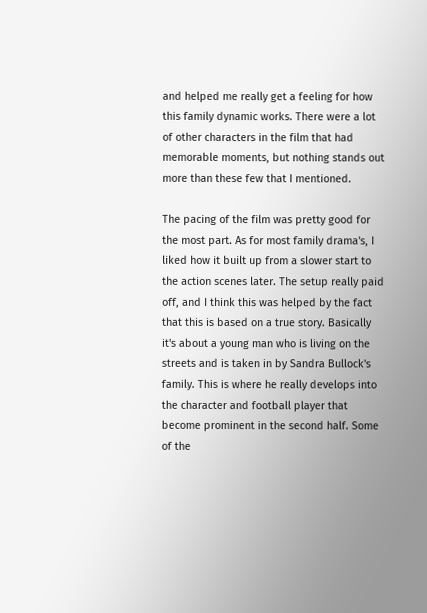and helped me really get a feeling for how this family dynamic works. There were a lot of other characters in the film that had memorable moments, but nothing stands out more than these few that I mentioned.

The pacing of the film was pretty good for the most part. As for most family drama's, I liked how it built up from a slower start to the action scenes later. The setup really paid off, and I think this was helped by the fact that this is based on a true story. Basically it's about a young man who is living on the streets and is taken in by Sandra Bullock's family. This is where he really develops into the character and football player that become prominent in the second half. Some of the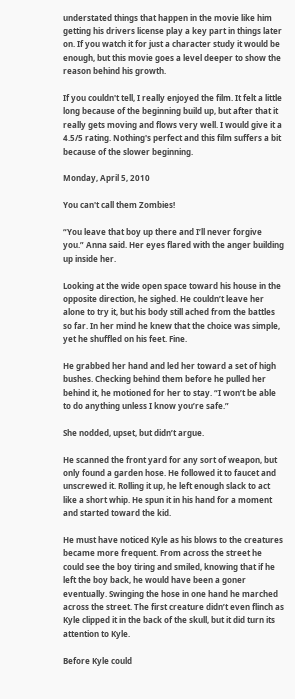understated things that happen in the movie like him getting his drivers license play a key part in things later on. If you watch it for just a character study it would be enough, but this movie goes a level deeper to show the reason behind his growth.

If you couldn't tell, I really enjoyed the film. It felt a little long because of the beginning build up, but after that it really gets moving and flows very well. I would give it a 4.5/5 rating. Nothing's perfect and this film suffers a bit because of the slower beginning.

Monday, April 5, 2010

You can't call them Zombies!

“You leave that boy up there and I’ll never forgive you.” Anna said. Her eyes flared with the anger building up inside her.

Looking at the wide open space toward his house in the opposite direction, he sighed. He couldn’t leave her alone to try it, but his body still ached from the battles so far. In her mind he knew that the choice was simple, yet he shuffled on his feet. Fine.

He grabbed her hand and led her toward a set of high bushes. Checking behind them before he pulled her behind it, he motioned for her to stay. “I won’t be able to do anything unless I know you’re safe.”

She nodded, upset, but didn’t argue.

He scanned the front yard for any sort of weapon, but only found a garden hose. He followed it to faucet and unscrewed it. Rolling it up, he left enough slack to act like a short whip. He spun it in his hand for a moment and started toward the kid.

He must have noticed Kyle as his blows to the creatures became more frequent. From across the street he could see the boy tiring and smiled, knowing that if he left the boy back, he would have been a goner eventually. Swinging the hose in one hand he marched across the street. The first creature didn’t even flinch as Kyle clipped it in the back of the skull, but it did turn its attention to Kyle.

Before Kyle could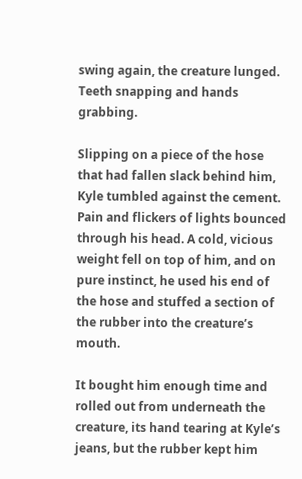swing again, the creature lunged. Teeth snapping and hands grabbing.

Slipping on a piece of the hose that had fallen slack behind him, Kyle tumbled against the cement. Pain and flickers of lights bounced through his head. A cold, vicious weight fell on top of him, and on pure instinct, he used his end of the hose and stuffed a section of the rubber into the creature’s mouth.

It bought him enough time and rolled out from underneath the creature, its hand tearing at Kyle’s jeans, but the rubber kept him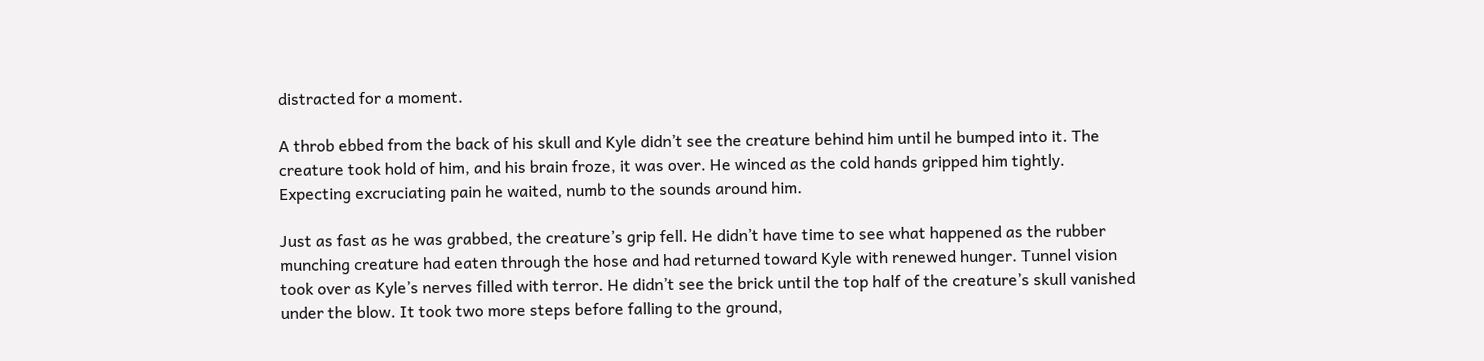distracted for a moment.

A throb ebbed from the back of his skull and Kyle didn’t see the creature behind him until he bumped into it. The creature took hold of him, and his brain froze, it was over. He winced as the cold hands gripped him tightly. Expecting excruciating pain he waited, numb to the sounds around him.

Just as fast as he was grabbed, the creature’s grip fell. He didn’t have time to see what happened as the rubber munching creature had eaten through the hose and had returned toward Kyle with renewed hunger. Tunnel vision took over as Kyle’s nerves filled with terror. He didn’t see the brick until the top half of the creature’s skull vanished under the blow. It took two more steps before falling to the ground,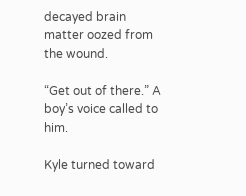decayed brain matter oozed from the wound.

“Get out of there.” A boy’s voice called to him.

Kyle turned toward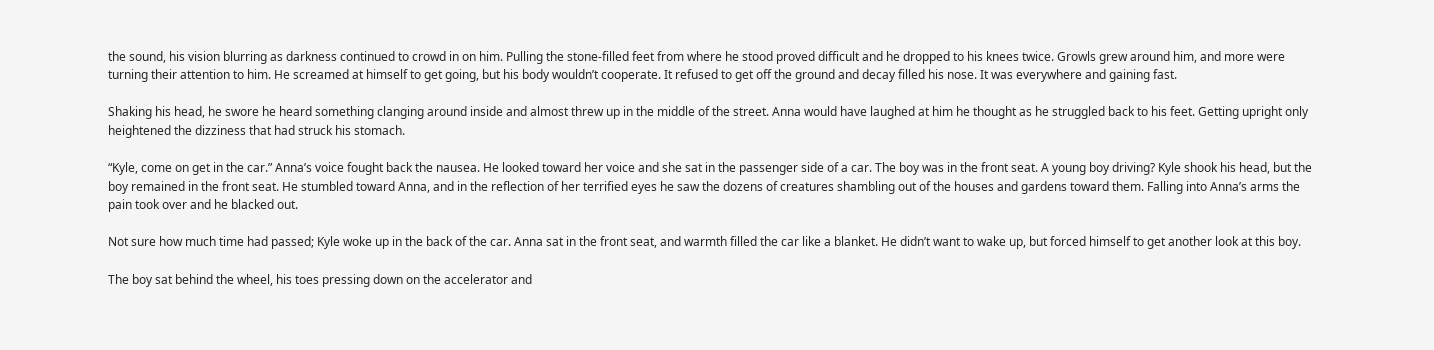the sound, his vision blurring as darkness continued to crowd in on him. Pulling the stone-filled feet from where he stood proved difficult and he dropped to his knees twice. Growls grew around him, and more were turning their attention to him. He screamed at himself to get going, but his body wouldn’t cooperate. It refused to get off the ground and decay filled his nose. It was everywhere and gaining fast.

Shaking his head, he swore he heard something clanging around inside and almost threw up in the middle of the street. Anna would have laughed at him he thought as he struggled back to his feet. Getting upright only heightened the dizziness that had struck his stomach.

“Kyle, come on get in the car.” Anna’s voice fought back the nausea. He looked toward her voice and she sat in the passenger side of a car. The boy was in the front seat. A young boy driving? Kyle shook his head, but the boy remained in the front seat. He stumbled toward Anna, and in the reflection of her terrified eyes he saw the dozens of creatures shambling out of the houses and gardens toward them. Falling into Anna’s arms the pain took over and he blacked out.

Not sure how much time had passed; Kyle woke up in the back of the car. Anna sat in the front seat, and warmth filled the car like a blanket. He didn’t want to wake up, but forced himself to get another look at this boy.

The boy sat behind the wheel, his toes pressing down on the accelerator and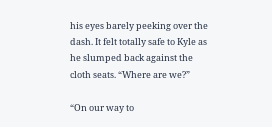his eyes barely peeking over the dash. It felt totally safe to Kyle as he slumped back against the cloth seats. “Where are we?”

“On our way to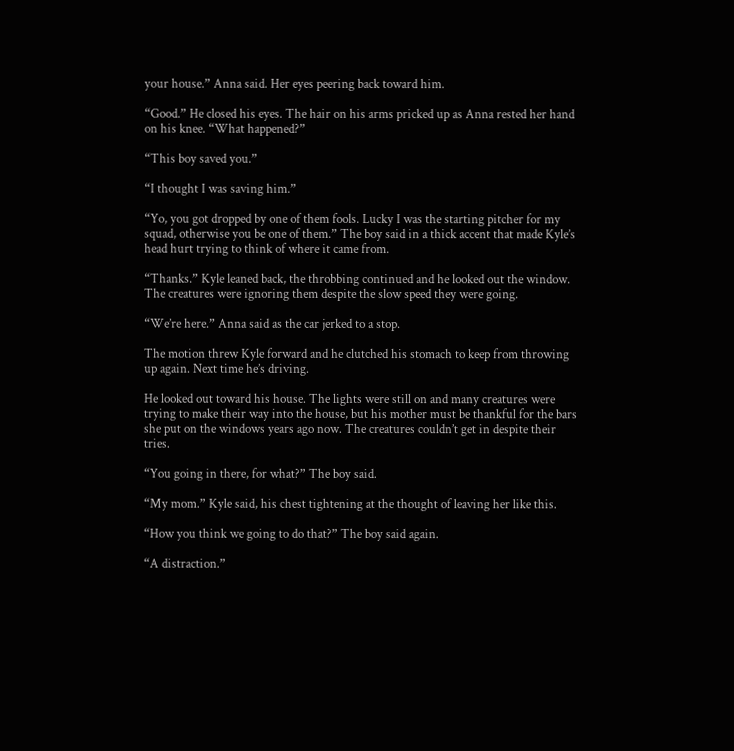your house.” Anna said. Her eyes peering back toward him.

“Good.” He closed his eyes. The hair on his arms pricked up as Anna rested her hand on his knee. “What happened?”

“This boy saved you.”

“I thought I was saving him.”

“Yo, you got dropped by one of them fools. Lucky I was the starting pitcher for my squad, otherwise you be one of them.” The boy said in a thick accent that made Kyle’s head hurt trying to think of where it came from.

“Thanks.” Kyle leaned back, the throbbing continued and he looked out the window. The creatures were ignoring them despite the slow speed they were going.

“We’re here.” Anna said as the car jerked to a stop.

The motion threw Kyle forward and he clutched his stomach to keep from throwing up again. Next time he’s driving.

He looked out toward his house. The lights were still on and many creatures were trying to make their way into the house, but his mother must be thankful for the bars she put on the windows years ago now. The creatures couldn’t get in despite their tries.

“You going in there, for what?” The boy said.

“My mom.” Kyle said, his chest tightening at the thought of leaving her like this.

“How you think we going to do that?” The boy said again.

“A distraction.”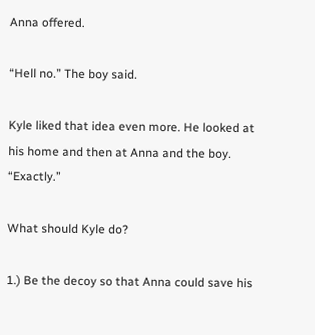Anna offered.

“Hell no.” The boy said.

Kyle liked that idea even more. He looked at his home and then at Anna and the boy. “Exactly.”

What should Kyle do?

1.) Be the decoy so that Anna could save his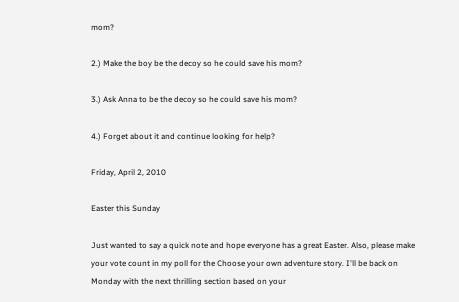mom?

2.) Make the boy be the decoy so he could save his mom?

3.) Ask Anna to be the decoy so he could save his mom?

4.) Forget about it and continue looking for help?

Friday, April 2, 2010

Easter this Sunday

Just wanted to say a quick note and hope everyone has a great Easter. Also, please make your vote count in my poll for the Choose your own adventure story. I'll be back on Monday with the next thrilling section based on your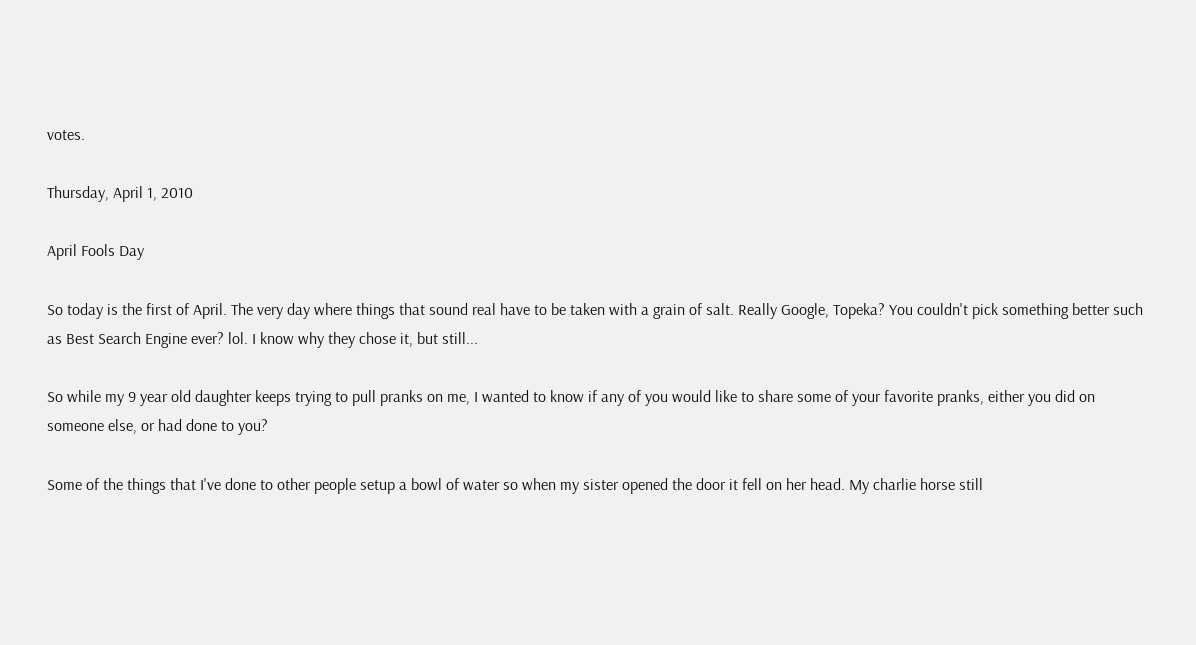votes.

Thursday, April 1, 2010

April Fools Day

So today is the first of April. The very day where things that sound real have to be taken with a grain of salt. Really Google, Topeka? You couldn't pick something better such as Best Search Engine ever? lol. I know why they chose it, but still...

So while my 9 year old daughter keeps trying to pull pranks on me, I wanted to know if any of you would like to share some of your favorite pranks, either you did on someone else, or had done to you?

Some of the things that I've done to other people setup a bowl of water so when my sister opened the door it fell on her head. My charlie horse still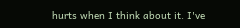hurts when I think about it. I've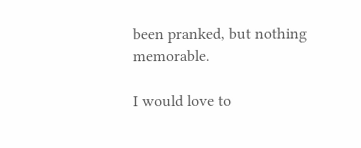been pranked, but nothing memorable.

I would love to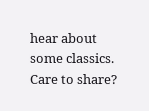hear about some classics. Care to share?